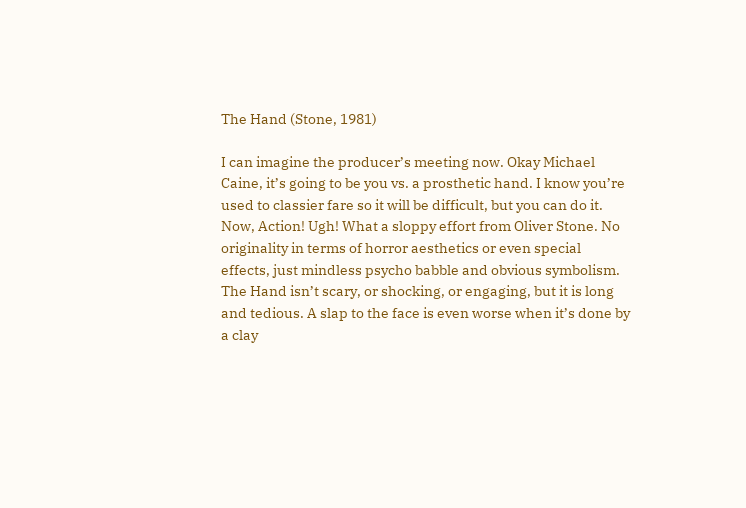The Hand (Stone, 1981)

I can imagine the producer’s meeting now. Okay Michael Caine, it’s going to be you vs. a prosthetic hand. I know you’re used to classier fare so it will be difficult, but you can do it. Now, Action! Ugh! What a sloppy effort from Oliver Stone. No originality in terms of horror aesthetics or even special effects, just mindless psycho babble and obvious symbolism. The Hand isn’t scary, or shocking, or engaging, but it is long and tedious. A slap to the face is even worse when it’s done by a clay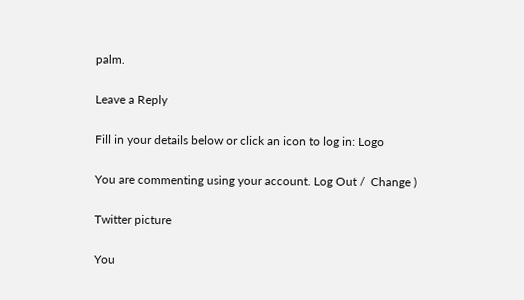palm.

Leave a Reply

Fill in your details below or click an icon to log in: Logo

You are commenting using your account. Log Out /  Change )

Twitter picture

You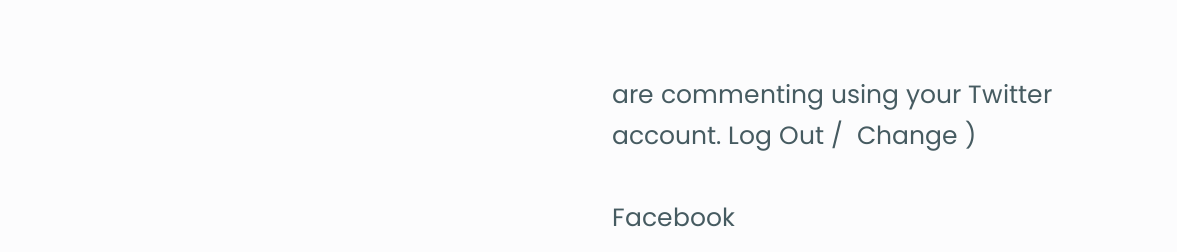are commenting using your Twitter account. Log Out /  Change )

Facebook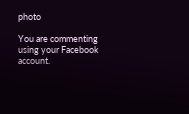photo

You are commenting using your Facebook account.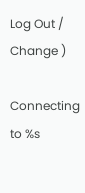Log Out /  Change )

Connecting to %s